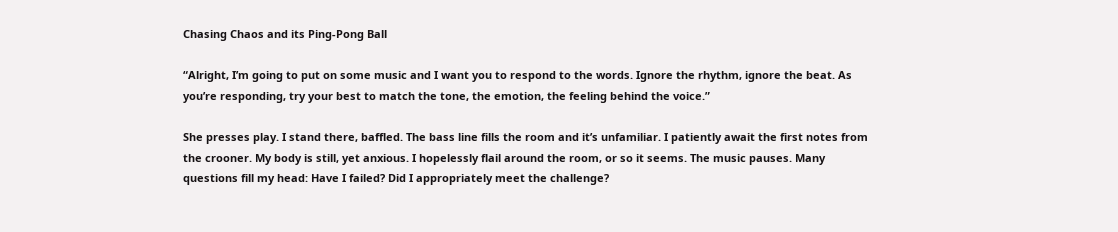Chasing Chaos and its Ping-Pong Ball

“Alright, I’m going to put on some music and I want you to respond to the words. Ignore the rhythm, ignore the beat. As you’re responding, try your best to match the tone, the emotion, the feeling behind the voice.”

She presses play. I stand there, baffled. The bass line fills the room and it’s unfamiliar. I patiently await the first notes from the crooner. My body is still, yet anxious. I hopelessly flail around the room, or so it seems. The music pauses. Many questions fill my head: Have I failed? Did I appropriately meet the challenge?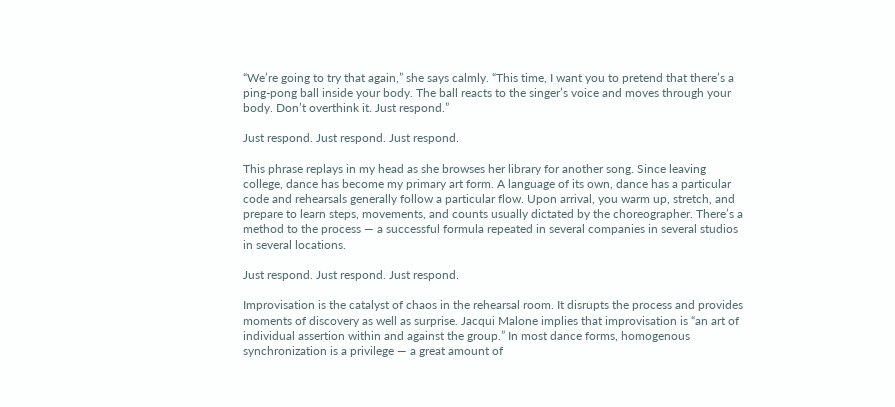“We’re going to try that again,” she says calmly. “This time, I want you to pretend that there’s a ping-pong ball inside your body. The ball reacts to the singer’s voice and moves through your body. Don’t overthink it. Just respond.”

Just respond. Just respond. Just respond.

This phrase replays in my head as she browses her library for another song. Since leaving college, dance has become my primary art form. A language of its own, dance has a particular code and rehearsals generally follow a particular flow. Upon arrival, you warm up, stretch, and prepare to learn steps, movements, and counts usually dictated by the choreographer. There’s a method to the process — a successful formula repeated in several companies in several studios in several locations.

Just respond. Just respond. Just respond.

Improvisation is the catalyst of chaos in the rehearsal room. It disrupts the process and provides moments of discovery as well as surprise. Jacqui Malone implies that improvisation is “an art of individual assertion within and against the group.” In most dance forms, homogenous synchronization is a privilege — a great amount of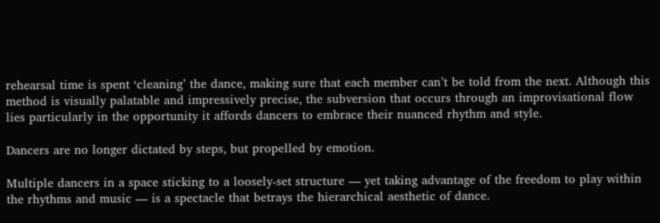rehearsal time is spent ‘cleaning’ the dance, making sure that each member can’t be told from the next. Although this method is visually palatable and impressively precise, the subversion that occurs through an improvisational flow lies particularly in the opportunity it affords dancers to embrace their nuanced rhythm and style.

Dancers are no longer dictated by steps, but propelled by emotion.

Multiple dancers in a space sticking to a loosely-set structure — yet taking advantage of the freedom to play within the rhythms and music — is a spectacle that betrays the hierarchical aesthetic of dance.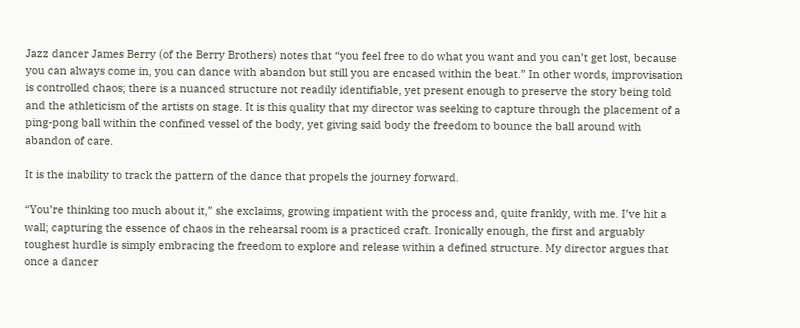Jazz dancer James Berry (of the Berry Brothers) notes that “you feel free to do what you want and you can’t get lost, because you can always come in, you can dance with abandon but still you are encased within the beat.” In other words, improvisation is controlled chaos; there is a nuanced structure not readily identifiable, yet present enough to preserve the story being told and the athleticism of the artists on stage. It is this quality that my director was seeking to capture through the placement of a ping-pong ball within the confined vessel of the body, yet giving said body the freedom to bounce the ball around with abandon of care.

It is the inability to track the pattern of the dance that propels the journey forward.

“You’re thinking too much about it,” she exclaims, growing impatient with the process and, quite frankly, with me. I’ve hit a wall; capturing the essence of chaos in the rehearsal room is a practiced craft. Ironically enough, the first and arguably toughest hurdle is simply embracing the freedom to explore and release within a defined structure. My director argues that once a dancer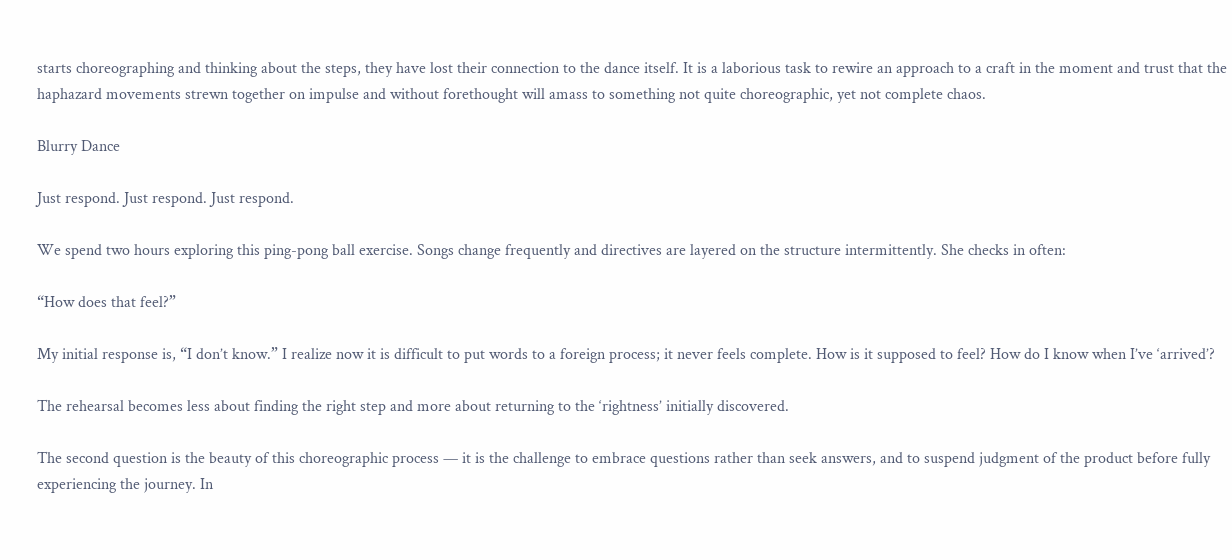starts choreographing and thinking about the steps, they have lost their connection to the dance itself. It is a laborious task to rewire an approach to a craft in the moment and trust that the haphazard movements strewn together on impulse and without forethought will amass to something not quite choreographic, yet not complete chaos.

Blurry Dance

Just respond. Just respond. Just respond.

We spend two hours exploring this ping-pong ball exercise. Songs change frequently and directives are layered on the structure intermittently. She checks in often:

“How does that feel?”

My initial response is, “I don’t know.” I realize now it is difficult to put words to a foreign process; it never feels complete. How is it supposed to feel? How do I know when I’ve ‘arrived’?

The rehearsal becomes less about finding the right step and more about returning to the ‘rightness’ initially discovered.

The second question is the beauty of this choreographic process — it is the challenge to embrace questions rather than seek answers, and to suspend judgment of the product before fully experiencing the journey. In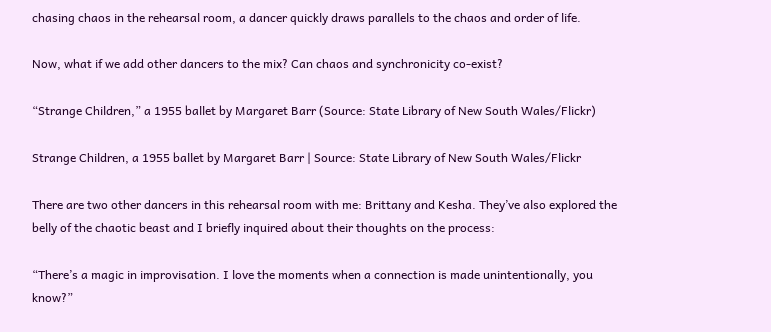chasing chaos in the rehearsal room, a dancer quickly draws parallels to the chaos and order of life.

Now, what if we add other dancers to the mix? Can chaos and synchronicity co-exist?

“Strange Children,” a 1955 ballet by Margaret Barr (Source: State Library of New South Wales/Flickr)

Strange Children, a 1955 ballet by Margaret Barr | Source: State Library of New South Wales/Flickr

There are two other dancers in this rehearsal room with me: Brittany and Kesha. They’ve also explored the belly of the chaotic beast and I briefly inquired about their thoughts on the process:

“There’s a magic in improvisation. I love the moments when a connection is made unintentionally, you know?”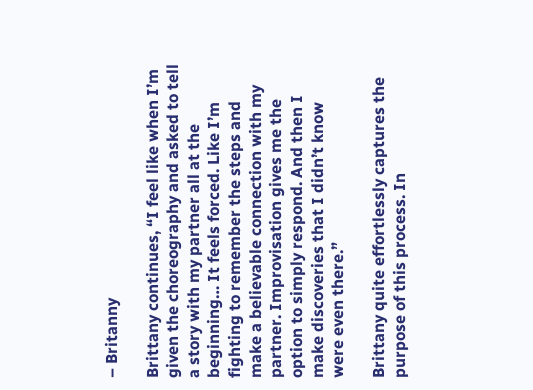– Britanny

Brittany continues, “I feel like when I’m given the choreography and asked to tell a story with my partner all at the beginning… It feels forced. Like I’m fighting to remember the steps and make a believable connection with my partner. Improvisation gives me the option to simply respond. And then I make discoveries that I didn’t know were even there.”

Brittany quite effortlessly captures the purpose of this process. In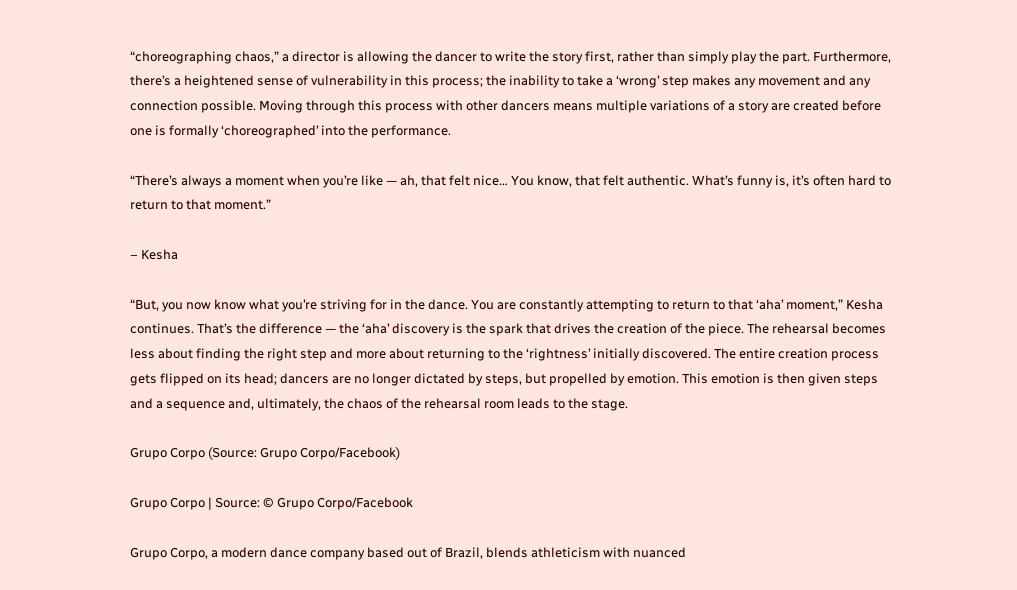“choreographing chaos,” a director is allowing the dancer to write the story first, rather than simply play the part. Furthermore, there’s a heightened sense of vulnerability in this process; the inability to take a ‘wrong’ step makes any movement and any connection possible. Moving through this process with other dancers means multiple variations of a story are created before one is formally ‘choreographed’ into the performance.

“There’s always a moment when you’re like — ah, that felt nice… You know, that felt authentic. What’s funny is, it’s often hard to return to that moment.”

– Kesha

“But, you now know what you’re striving for in the dance. You are constantly attempting to return to that ‘aha’ moment,” Kesha continues. That’s the difference — the ‘aha’ discovery is the spark that drives the creation of the piece. The rehearsal becomes less about finding the right step and more about returning to the ‘rightness’ initially discovered. The entire creation process gets flipped on its head; dancers are no longer dictated by steps, but propelled by emotion. This emotion is then given steps and a sequence and, ultimately, the chaos of the rehearsal room leads to the stage.

Grupo Corpo (Source: Grupo Corpo/Facebook)

Grupo Corpo | Source: © Grupo Corpo/Facebook

Grupo Corpo, a modern dance company based out of Brazil, blends athleticism with nuanced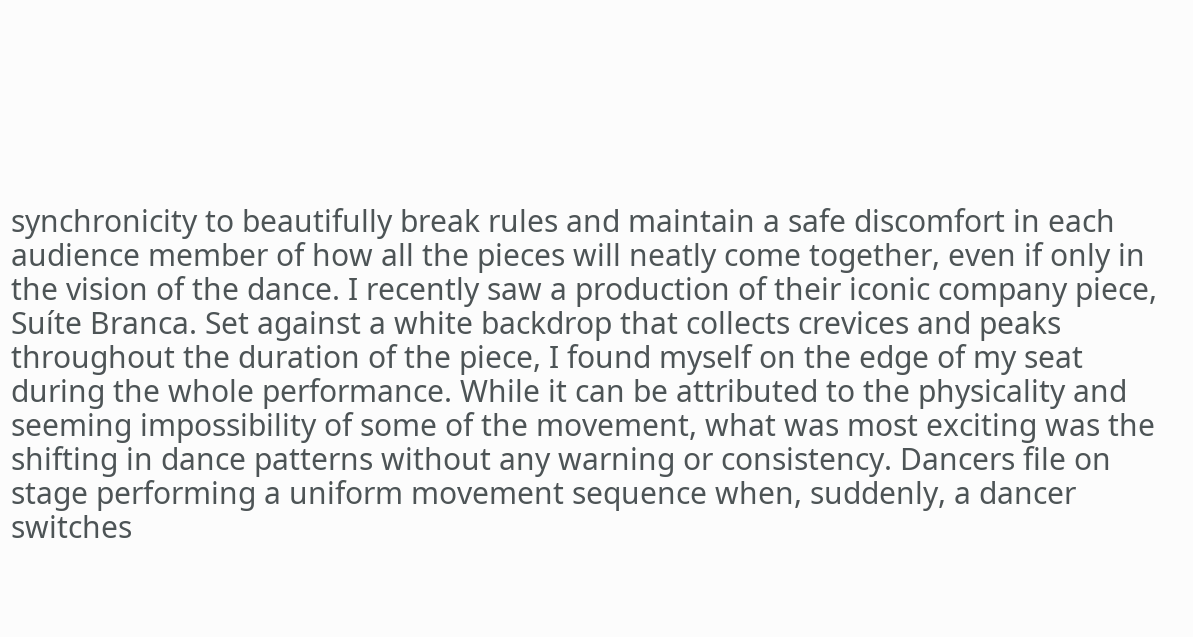synchronicity to beautifully break rules and maintain a safe discomfort in each audience member of how all the pieces will neatly come together, even if only in the vision of the dance. I recently saw a production of their iconic company piece, Suíte Branca. Set against a white backdrop that collects crevices and peaks throughout the duration of the piece, I found myself on the edge of my seat during the whole performance. While it can be attributed to the physicality and seeming impossibility of some of the movement, what was most exciting was the shifting in dance patterns without any warning or consistency. Dancers file on stage performing a uniform movement sequence when, suddenly, a dancer switches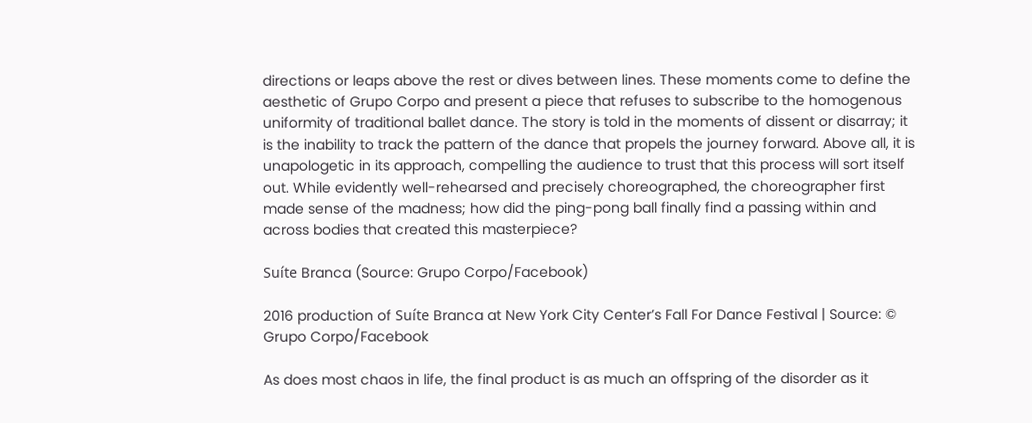directions or leaps above the rest or dives between lines. These moments come to define the aesthetic of Grupo Corpo and present a piece that refuses to subscribe to the homogenous uniformity of traditional ballet dance. The story is told in the moments of dissent or disarray; it is the inability to track the pattern of the dance that propels the journey forward. Above all, it is unapologetic in its approach, compelling the audience to trust that this process will sort itself out. While evidently well-rehearsed and precisely choreographed, the choreographer first made sense of the madness; how did the ping-pong ball finally find a passing within and across bodies that created this masterpiece?

Suíte Branca (Source: Grupo Corpo/Facebook)

2016 production of Suíte Branca at New York City Center’s Fall For Dance Festival | Source: © Grupo Corpo/Facebook

As does most chaos in life, the final product is as much an offspring of the disorder as it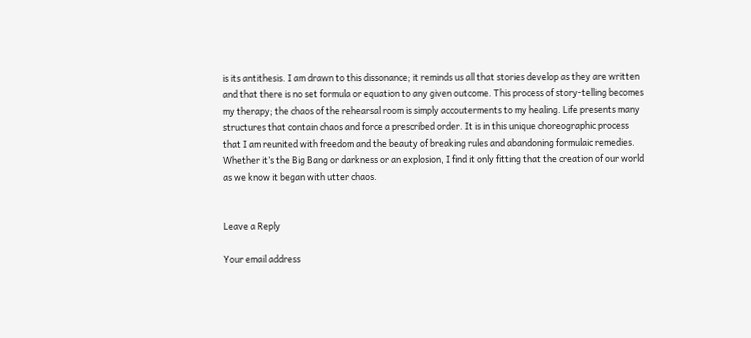is its antithesis. I am drawn to this dissonance; it reminds us all that stories develop as they are written and that there is no set formula or equation to any given outcome. This process of story-telling becomes my therapy; the chaos of the rehearsal room is simply accouterments to my healing. Life presents many structures that contain chaos and force a prescribed order. It is in this unique choreographic process that I am reunited with freedom and the beauty of breaking rules and abandoning formulaic remedies. Whether it’s the Big Bang or darkness or an explosion, I find it only fitting that the creation of our world as we know it began with utter chaos.


Leave a Reply

Your email address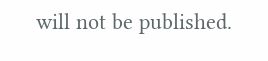will not be published.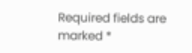Required fields are marked *